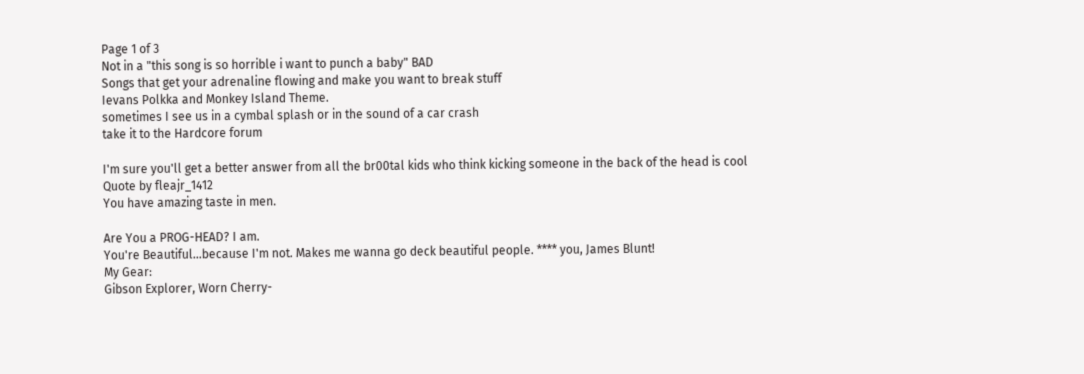Page 1 of 3
Not in a "this song is so horrible i want to punch a baby" BAD
Songs that get your adrenaline flowing and make you want to break stuff
Ievans Polkka and Monkey Island Theme.
sometimes I see us in a cymbal splash or in the sound of a car crash
take it to the Hardcore forum

I'm sure you'll get a better answer from all the br00tal kids who think kicking someone in the back of the head is cool
Quote by fleajr_1412
You have amazing taste in men.

Are You a PROG-HEAD? I am.
You're Beautiful...because I'm not. Makes me wanna go deck beautiful people. **** you, James Blunt!
My Gear:
Gibson Explorer, Worn Cherry-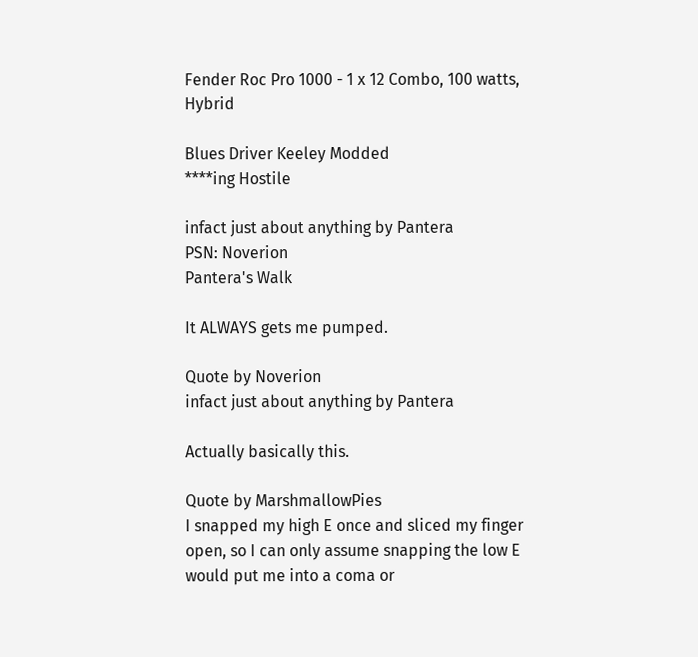Fender Roc Pro 1000 - 1 x 12 Combo, 100 watts, Hybrid

Blues Driver Keeley Modded
****ing Hostile

infact just about anything by Pantera
PSN: Noverion
Pantera's Walk

It ALWAYS gets me pumped.

Quote by Noverion
infact just about anything by Pantera

Actually basically this.

Quote by MarshmallowPies
I snapped my high E once and sliced my finger open, so I can only assume snapping the low E would put me into a coma or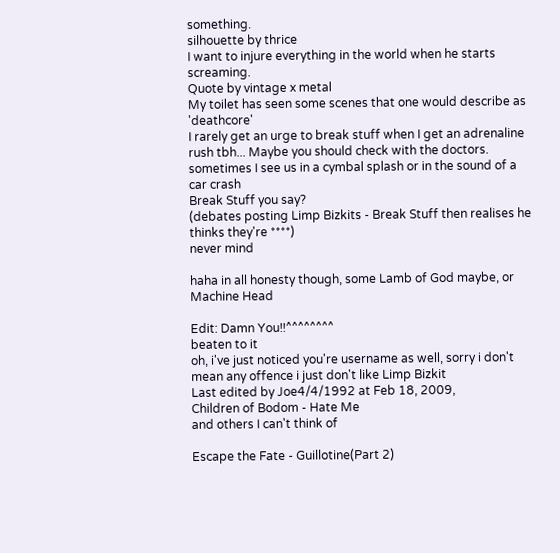something.
silhouette by thrice
I want to injure everything in the world when he starts screaming.
Quote by vintage x metal
My toilet has seen some scenes that one would describe as 'deathcore'
I rarely get an urge to break stuff when I get an adrenaline rush tbh... Maybe you should check with the doctors.
sometimes I see us in a cymbal splash or in the sound of a car crash
Break Stuff you say?
(debates posting Limp Bizkits - Break Stuff then realises he thinks they're ****)
never mind

haha in all honesty though, some Lamb of God maybe, or Machine Head

Edit: Damn You!!^^^^^^^^
beaten to it
oh, i've just noticed you're username as well, sorry i don't mean any offence i just don't like Limp Bizkit
Last edited by Joe4/4/1992 at Feb 18, 2009,
Children of Bodom - Hate Me
and others I can't think of

Escape the Fate - Guillotine(Part 2)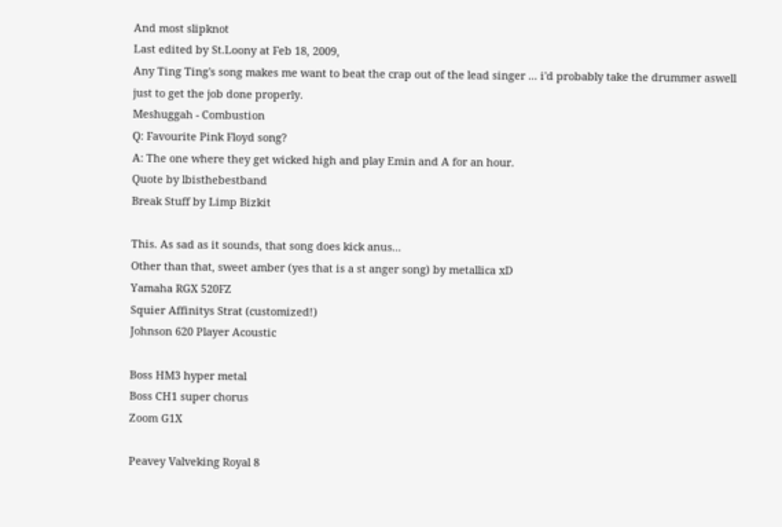And most slipknot
Last edited by St.Loony at Feb 18, 2009,
Any Ting Ting's song makes me want to beat the crap out of the lead singer ... i'd probably take the drummer aswell just to get the job done properly.
Meshuggah - Combustion
Q: Favourite Pink Floyd song?
A: The one where they get wicked high and play Emin and A for an hour.
Quote by lbisthebestband
Break Stuff by Limp Bizkit

This. As sad as it sounds, that song does kick anus...
Other than that, sweet amber (yes that is a st anger song) by metallica xD
Yamaha RGX 520FZ
Squier Affinitys Strat (customized!)
Johnson 620 Player Acoustic

Boss HM3 hyper metal
Boss CH1 super chorus
Zoom G1X

Peavey Valveking Royal 8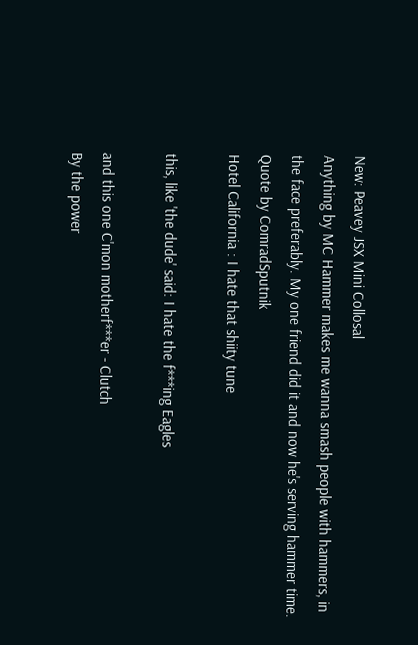New: Peavey JSX Mini Collosal
Anything by MC Hammer makes me wanna smash people with hammers, in the face preferably. My one friend did it and now he's serving hammer time.
Quote by ComradSputnik
Hotel California : I hate that shiity tune

this, like 'the dude' said: I hate the f***ing Eagles

and this one C'mon motherf***er - Clutch
By the power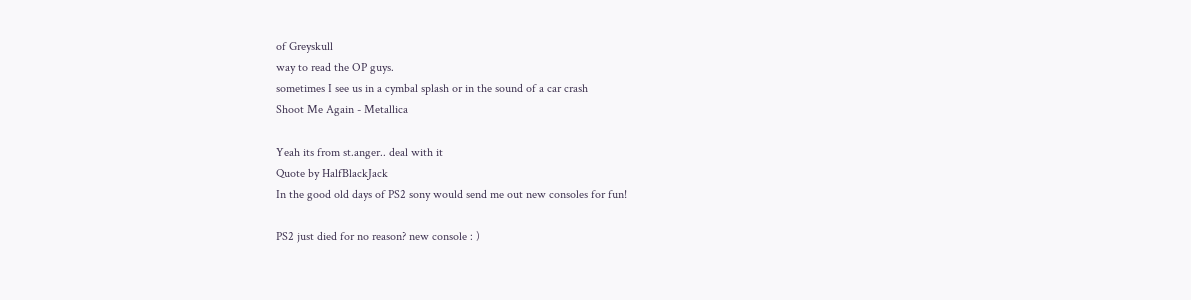of Greyskull
way to read the OP guys.
sometimes I see us in a cymbal splash or in the sound of a car crash
Shoot Me Again - Metallica

Yeah its from st.anger.. deal with it
Quote by HalfBlackJack
In the good old days of PS2 sony would send me out new consoles for fun!

PS2 just died for no reason? new console : )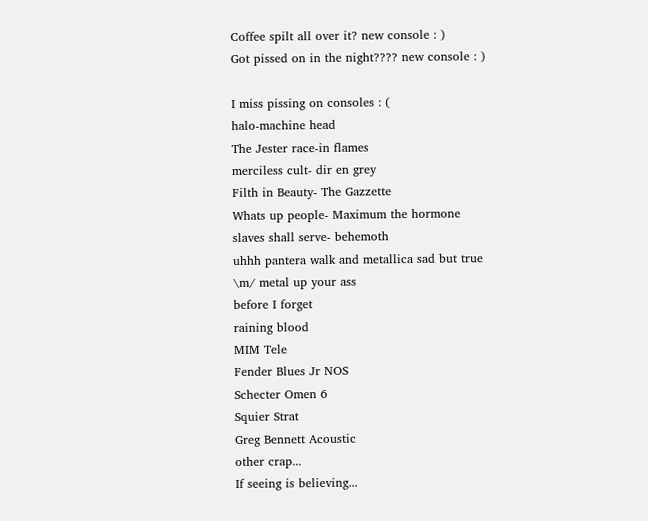Coffee spilt all over it? new console : )
Got pissed on in the night???? new console : )

I miss pissing on consoles : (
halo-machine head
The Jester race-in flames
merciless cult- dir en grey
Filth in Beauty- The Gazzette
Whats up people- Maximum the hormone
slaves shall serve- behemoth
uhhh pantera walk and metallica sad but true
\m/ metal up your ass
before I forget
raining blood
MIM Tele
Fender Blues Jr NOS
Schecter Omen 6
Squier Strat
Greg Bennett Acoustic
other crap...
If seeing is believing...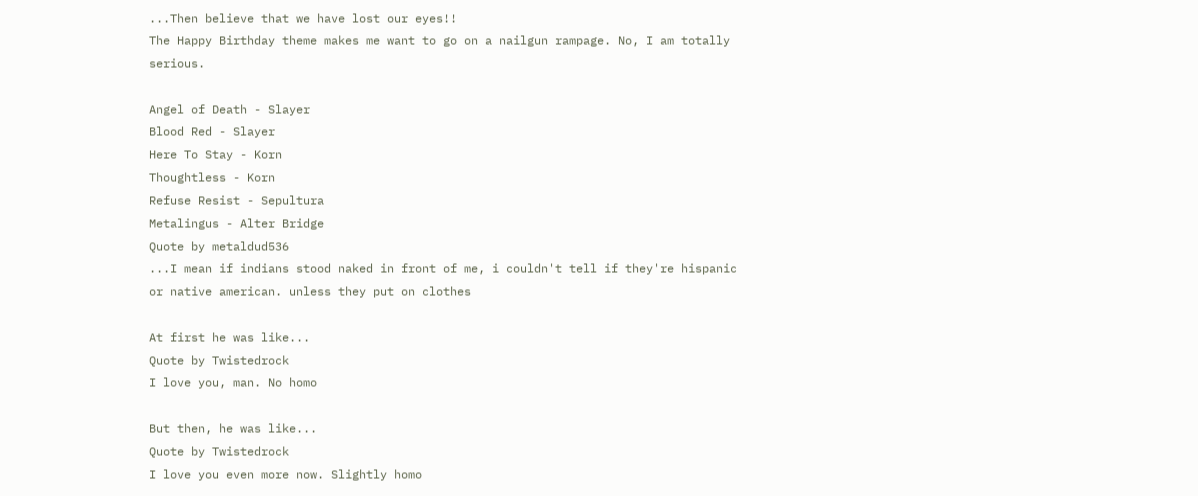...Then believe that we have lost our eyes!!
The Happy Birthday theme makes me want to go on a nailgun rampage. No, I am totally serious.

Angel of Death - Slayer
Blood Red - Slayer
Here To Stay - Korn
Thoughtless - Korn
Refuse Resist - Sepultura
Metalingus - Alter Bridge
Quote by metaldud536
...I mean if indians stood naked in front of me, i couldn't tell if they're hispanic or native american. unless they put on clothes

At first he was like...
Quote by Twistedrock
I love you, man. No homo

But then, he was like...
Quote by Twistedrock
I love you even more now. Slightly homo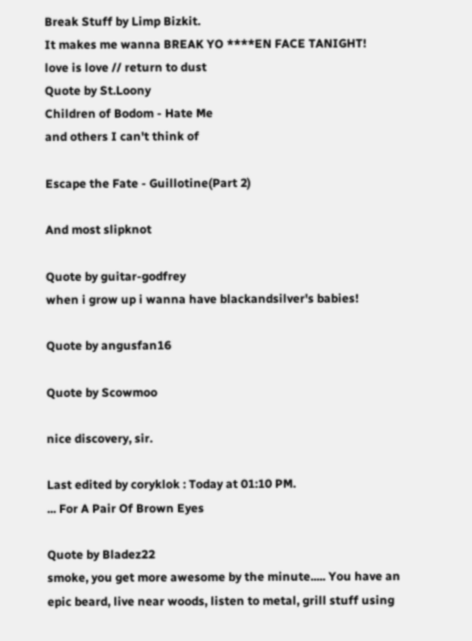Break Stuff by Limp Bizkit.
It makes me wanna BREAK YO ****EN FACE TANIGHT!
love is love // return to dust
Quote by St.Loony
Children of Bodom - Hate Me
and others I can't think of

Escape the Fate - Guillotine(Part 2)

And most slipknot

Quote by guitar-godfrey
when i grow up i wanna have blackandsilver's babies!

Quote by angusfan16

Quote by Scowmoo

nice discovery, sir.

Last edited by coryklok : Today at 01:10 PM.
... For A Pair Of Brown Eyes

Quote by Bladez22
smoke, you get more awesome by the minute..... You have an epic beard, live near woods, listen to metal, grill stuff using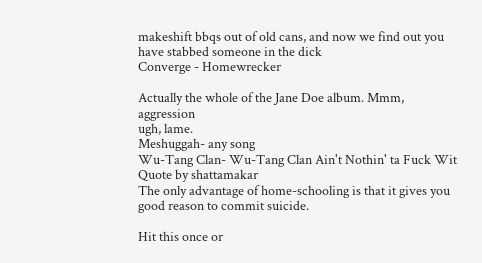makeshift bbqs out of old cans, and now we find out you have stabbed someone in the dick
Converge - Homewrecker

Actually the whole of the Jane Doe album. Mmm, aggression
ugh, lame.
Meshuggah- any song
Wu-Tang Clan- Wu-Tang Clan Ain't Nothin' ta Fuck Wit
Quote by shattamakar
The only advantage of home-schooling is that it gives you good reason to commit suicide.

Hit this once or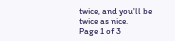twice, and you'll be twice as nice.
Page 1 of 3